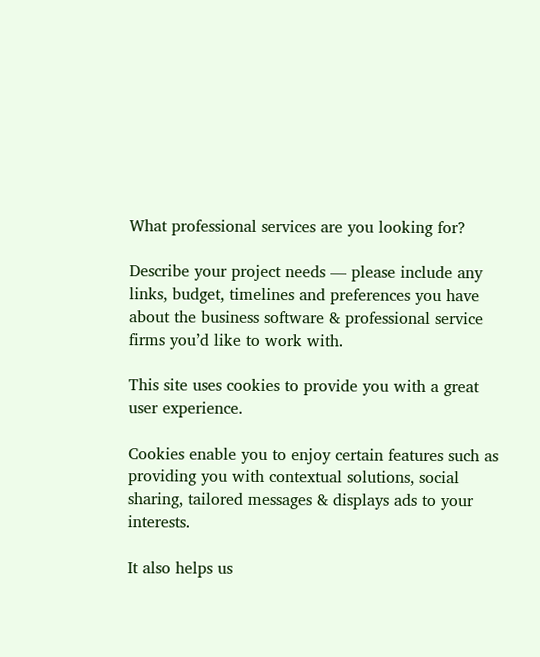What professional services are you looking for?

Describe your project needs — please include any links, budget, timelines and preferences you have about the business software & professional service firms you’d like to work with.

This site uses cookies to provide you with a great user experience.

Cookies enable you to enjoy certain features such as providing you with contextual solutions, social sharing, tailored messages & displays ads to your interests.

It also helps us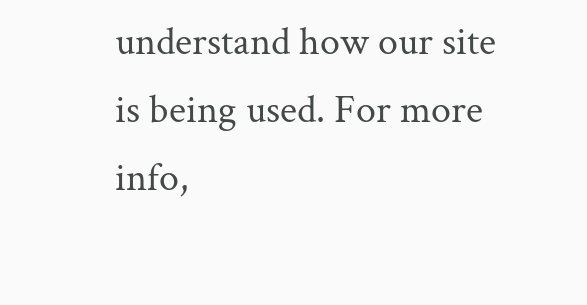understand how our site is being used. For more info,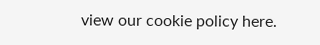view our cookie policy here.